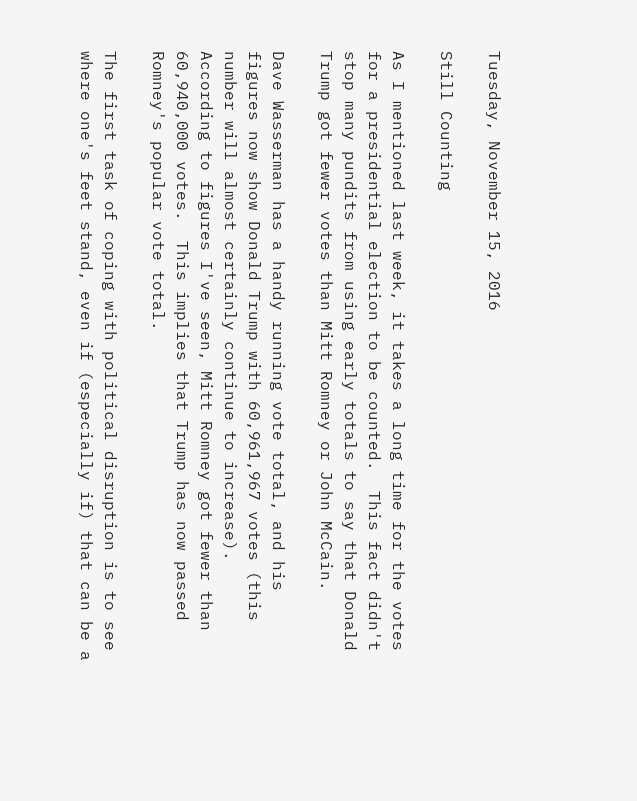Tuesday, November 15, 2016

Still Counting

As I mentioned last week, it takes a long time for the votes for a presidential election to be counted.  This fact didn't stop many pundits from using early totals to say that Donald Trump got fewer votes than Mitt Romney or John McCain.

Dave Wasserman has a handy running vote total, and his figures now show Donald Trump with 60,961,967 votes (this number will almost certainly continue to increase).  According to figures I've seen, Mitt Romney got fewer than 60,940,000 votes.  This implies that Trump has now passed Romney's popular vote total.

The first task of coping with political disruption is to see where one's feet stand, even if (especially if) that can be a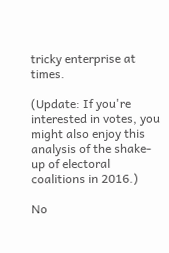tricky enterprise at times.

(Update: If you're interested in votes, you might also enjoy this analysis of the shake-up of electoral coalitions in 2016.)

No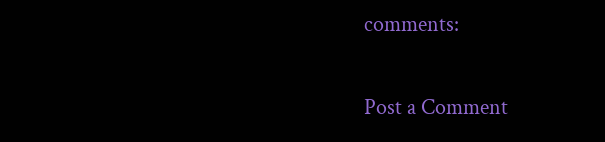comments:

Post a Comment